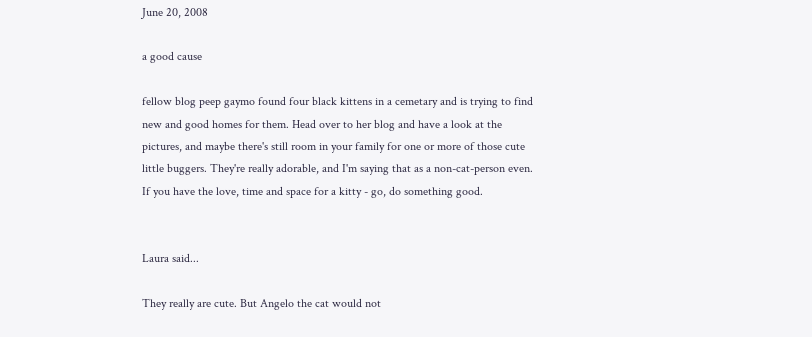June 20, 2008

a good cause

fellow blog peep gaymo found four black kittens in a cemetary and is trying to find new and good homes for them. Head over to her blog and have a look at the pictures, and maybe there's still room in your family for one or more of those cute little buggers. They're really adorable, and I'm saying that as a non-cat-person even. If you have the love, time and space for a kitty - go, do something good.


Laura said...

They really are cute. But Angelo the cat would not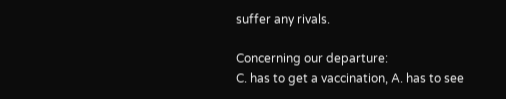suffer any rivals.

Concerning our departure:
C. has to get a vaccination, A. has to see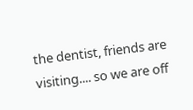the dentist, friends are visiting.... so we are off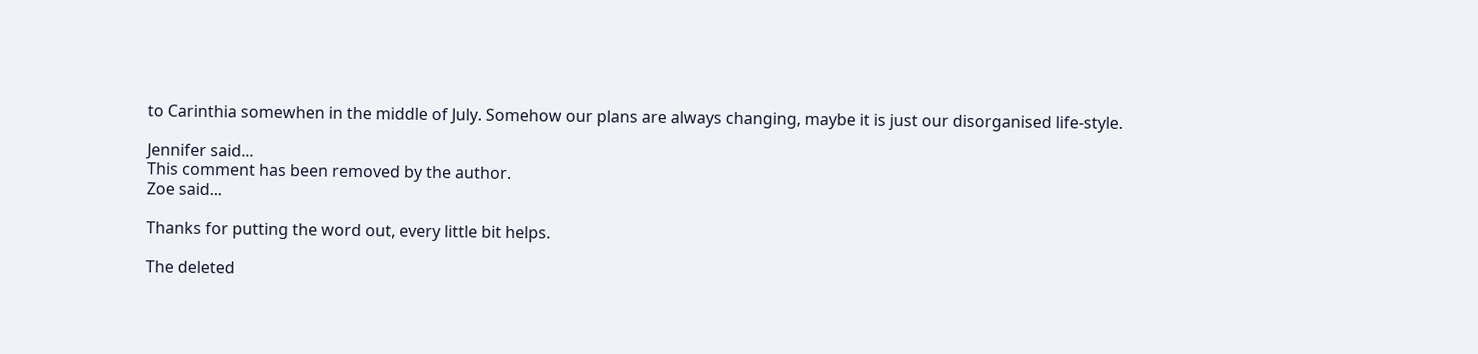to Carinthia somewhen in the middle of July. Somehow our plans are always changing, maybe it is just our disorganised life-style.

Jennifer said...
This comment has been removed by the author.
Zoe said...

Thanks for putting the word out, every little bit helps.

The deleted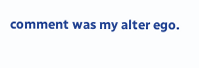comment was my alter ego.